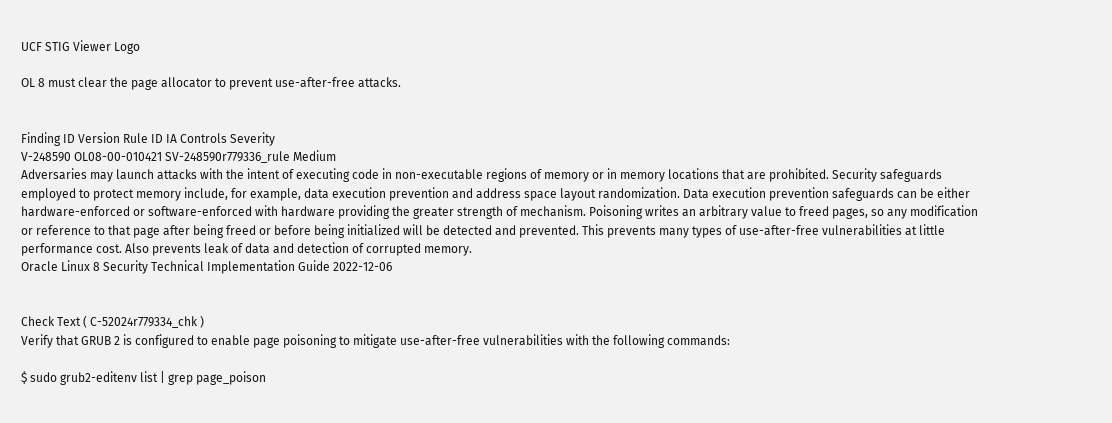UCF STIG Viewer Logo

OL 8 must clear the page allocator to prevent use-after-free attacks.


Finding ID Version Rule ID IA Controls Severity
V-248590 OL08-00-010421 SV-248590r779336_rule Medium
Adversaries may launch attacks with the intent of executing code in non-executable regions of memory or in memory locations that are prohibited. Security safeguards employed to protect memory include, for example, data execution prevention and address space layout randomization. Data execution prevention safeguards can be either hardware-enforced or software-enforced with hardware providing the greater strength of mechanism. Poisoning writes an arbitrary value to freed pages, so any modification or reference to that page after being freed or before being initialized will be detected and prevented. This prevents many types of use-after-free vulnerabilities at little performance cost. Also prevents leak of data and detection of corrupted memory.
Oracle Linux 8 Security Technical Implementation Guide 2022-12-06


Check Text ( C-52024r779334_chk )
Verify that GRUB 2 is configured to enable page poisoning to mitigate use-after-free vulnerabilities with the following commands:

$ sudo grub2-editenv list | grep page_poison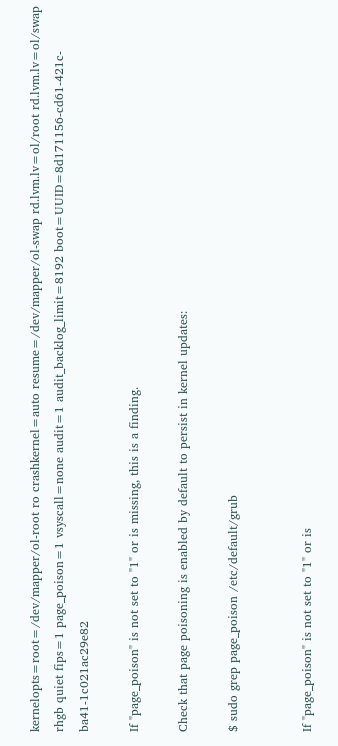kernelopts=root=/dev/mapper/ol-root ro crashkernel=auto resume=/dev/mapper/ol-swap rd.lvm.lv=ol/root rd.lvm.lv=ol/swap rhgb quiet fips=1 page_poison=1 vsyscall=none audit=1 audit_backlog_limit=8192 boot=UUID=8d171156-cd61-421c-ba41-1c021ac29e82

If "page_poison" is not set to "1" or is missing, this is a finding.

Check that page poisoning is enabled by default to persist in kernel updates:

$ sudo grep page_poison /etc/default/grub


If "page_poison" is not set to "1" or is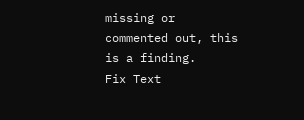missing or commented out, this is a finding.
Fix Text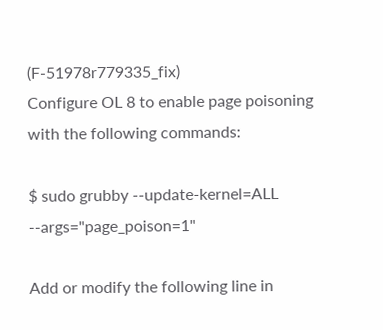(F-51978r779335_fix)
Configure OL 8 to enable page poisoning with the following commands:

$ sudo grubby --update-kernel=ALL --args="page_poison=1"

Add or modify the following line in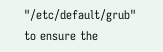"/etc/default/grub" to ensure the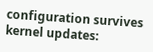configuration survives kernel updates: